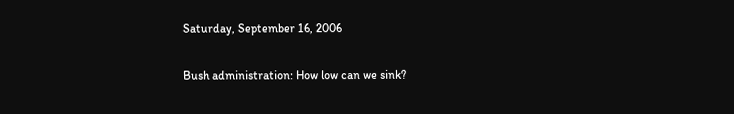Saturday, September 16, 2006

Bush administration: How low can we sink?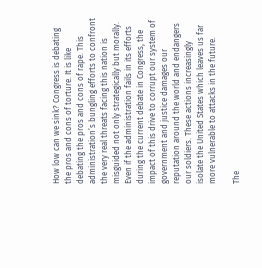How low can we sink? Congress is debating the pros and cons of torture. It is like debating the pros and cons of rape. This administration’s bungling efforts to confront the very real threats facing this nation is misguided not only strategically but morally. Even if the administration fails in its efforts during the current debate in Congress, the impact of this drive to corrupt our system of government and justice damages our reputation around the world and endangers our soldiers. These actions increasingly isolate the United States which leaves us far more vulnerable to attacks in the future.

The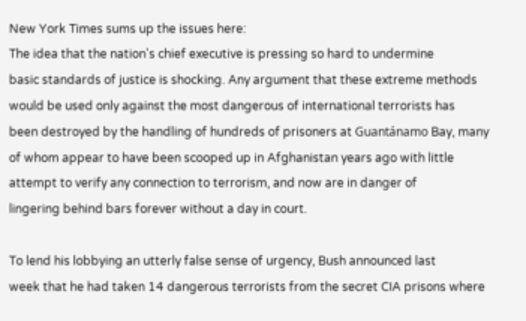New York Times sums up the issues here:
The idea that the nation's chief executive is pressing so hard to undermine
basic standards of justice is shocking. Any argument that these extreme methods
would be used only against the most dangerous of international terrorists has
been destroyed by the handling of hundreds of prisoners at Guantánamo Bay, many
of whom appear to have been scooped up in Afghanistan years ago with little
attempt to verify any connection to terrorism, and now are in danger of
lingering behind bars forever without a day in court.

To lend his lobbying an utterly false sense of urgency, Bush announced last
week that he had taken 14 dangerous terrorists from the secret CIA prisons where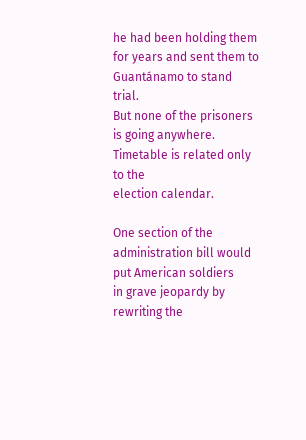he had been holding them for years and sent them to Guantánamo to stand trial.
But none of the prisoners is going anywhere. Timetable is related only to the
election calendar.

One section of the administration bill would put American soldiers
in grave jeopardy by rewriting the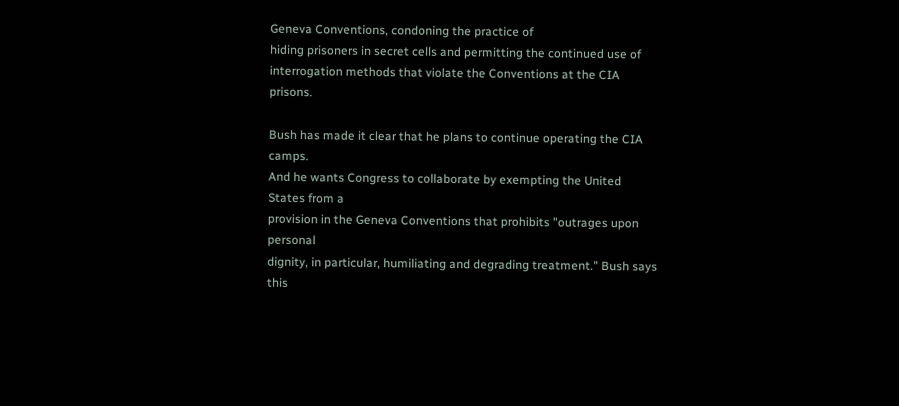Geneva Conventions, condoning the practice of
hiding prisoners in secret cells and permitting the continued use of
interrogation methods that violate the Conventions at the CIA prisons.

Bush has made it clear that he plans to continue operating the CIA camps.
And he wants Congress to collaborate by exempting the United States from a
provision in the Geneva Conventions that prohibits "outrages upon personal
dignity, in particular, humiliating and degrading treatment." Bush says this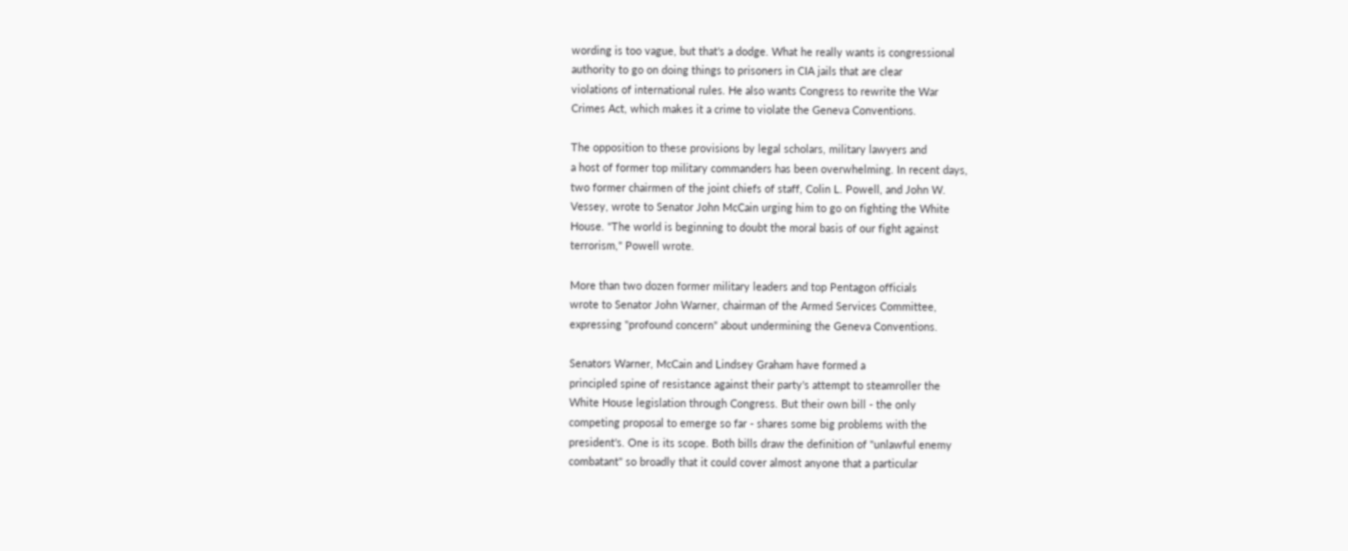wording is too vague, but that's a dodge. What he really wants is congressional
authority to go on doing things to prisoners in CIA jails that are clear
violations of international rules. He also wants Congress to rewrite the War
Crimes Act, which makes it a crime to violate the Geneva Conventions.

The opposition to these provisions by legal scholars, military lawyers and
a host of former top military commanders has been overwhelming. In recent days,
two former chairmen of the joint chiefs of staff, Colin L. Powell, and John W.
Vessey, wrote to Senator John McCain urging him to go on fighting the White
House. "The world is beginning to doubt the moral basis of our fight against
terrorism," Powell wrote.

More than two dozen former military leaders and top Pentagon officials
wrote to Senator John Warner, chairman of the Armed Services Committee,
expressing "profound concern" about undermining the Geneva Conventions.

Senators Warner, McCain and Lindsey Graham have formed a
principled spine of resistance against their party's attempt to steamroller the
White House legislation through Congress. But their own bill - the only
competing proposal to emerge so far - shares some big problems with the
president's. One is its scope. Both bills draw the definition of "unlawful enemy
combatant" so broadly that it could cover almost anyone that a particular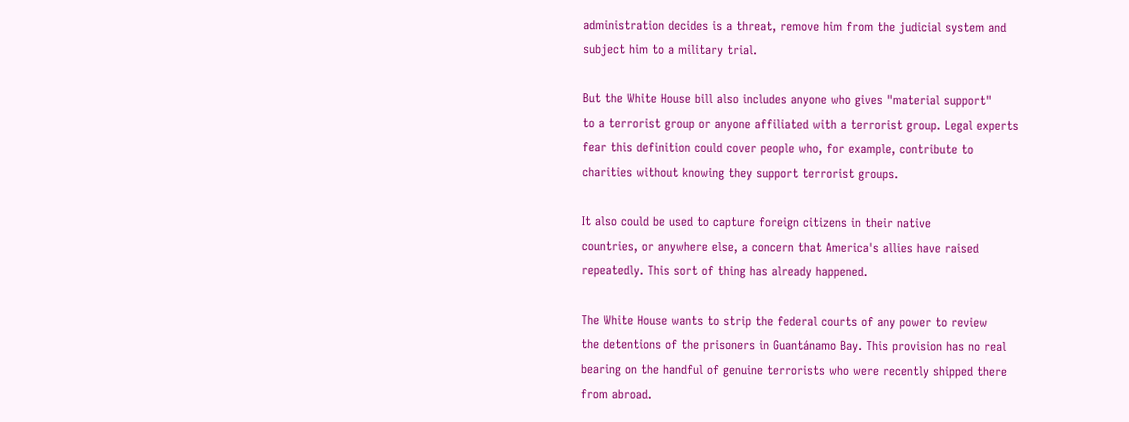administration decides is a threat, remove him from the judicial system and
subject him to a military trial.

But the White House bill also includes anyone who gives "material support"
to a terrorist group or anyone affiliated with a terrorist group. Legal experts
fear this definition could cover people who, for example, contribute to
charities without knowing they support terrorist groups.

It also could be used to capture foreign citizens in their native
countries, or anywhere else, a concern that America's allies have raised
repeatedly. This sort of thing has already happened.

The White House wants to strip the federal courts of any power to review
the detentions of the prisoners in Guantánamo Bay. This provision has no real
bearing on the handful of genuine terrorists who were recently shipped there
from abroad.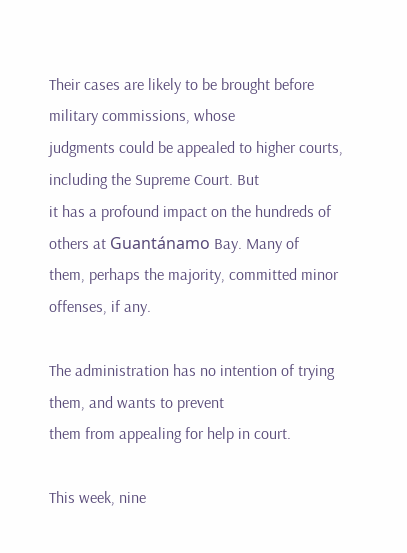Their cases are likely to be brought before military commissions, whose
judgments could be appealed to higher courts, including the Supreme Court. But
it has a profound impact on the hundreds of others at Guantánamo Bay. Many of
them, perhaps the majority, committed minor offenses, if any.

The administration has no intention of trying them, and wants to prevent
them from appealing for help in court.

This week, nine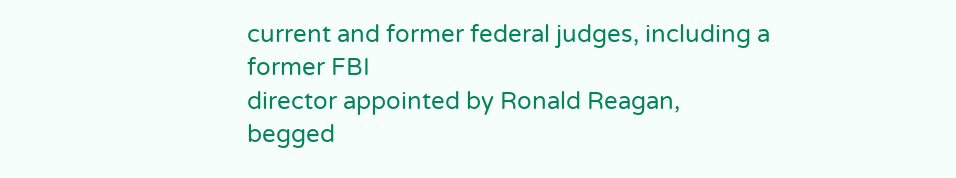current and former federal judges, including a former FBI
director appointed by Ronald Reagan, begged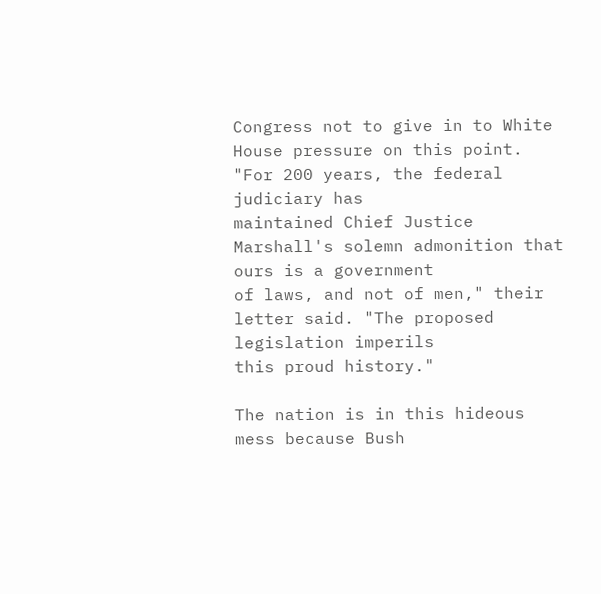Congress not to give in to White
House pressure on this point. "For 200 years, the federal judiciary has
maintained Chief Justice Marshall's solemn admonition that ours is a government
of laws, and not of men," their letter said. "The proposed legislation imperils
this proud history."

The nation is in this hideous mess because Bush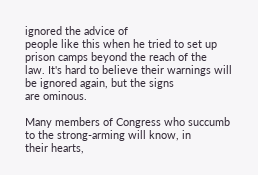ignored the advice of
people like this when he tried to set up prison camps beyond the reach of the
law. It's hard to believe their warnings will be ignored again, but the signs
are ominous.

Many members of Congress who succumb to the strong-arming will know, in
their hearts,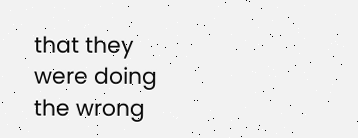that they were doing the wrong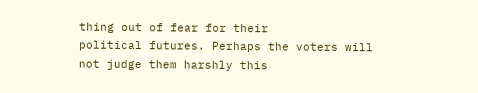thing out of fear for their
political futures. Perhaps the voters will not judge them harshly this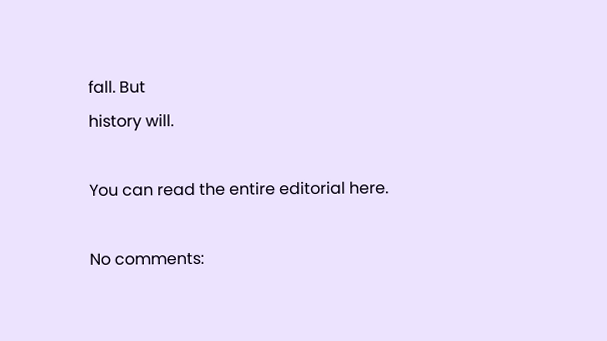fall. But
history will.

You can read the entire editorial here.

No comments: